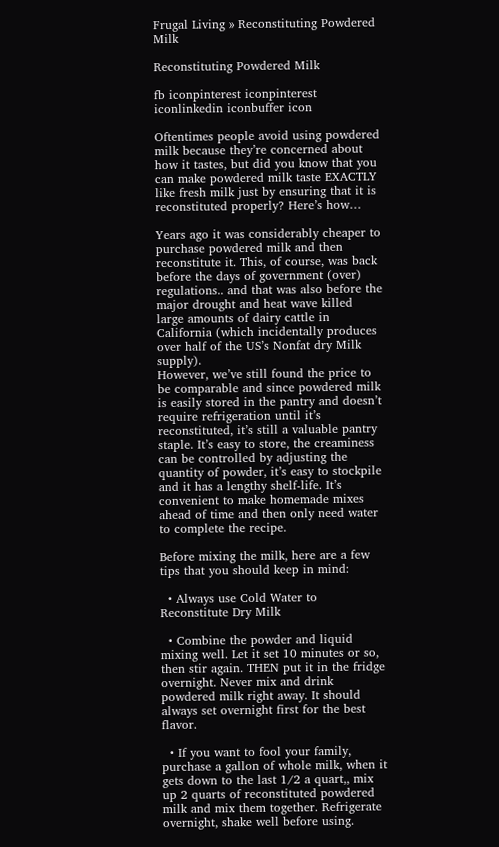Frugal Living » Reconstituting Powdered Milk

Reconstituting Powdered Milk

fb iconpinterest iconpinterest iconlinkedin iconbuffer icon

Oftentimes people avoid using powdered milk because they’re concerned about how it tastes, but did you know that you can make powdered milk taste EXACTLY like fresh milk just by ensuring that it is reconstituted properly? Here’s how…

Years ago it was considerably cheaper to purchase powdered milk and then reconstitute it. This, of course, was back before the days of government (over) regulations.. and that was also before the major drought and heat wave killed large amounts of dairy cattle in California (which incidentally produces over half of the US’s Nonfat dry Milk supply).
However, we’ve still found the price to be comparable and since powdered milk is easily stored in the pantry and doesn’t require refrigeration until it’s reconstituted, it’s still a valuable pantry staple. It’s easy to store, the creaminess can be controlled by adjusting the quantity of powder, it’s easy to stockpile and it has a lengthy shelf-life. It’s convenient to make homemade mixes ahead of time and then only need water to complete the recipe.

Before mixing the milk, here are a few tips that you should keep in mind:

  • Always use Cold Water to Reconstitute Dry Milk

  • Combine the powder and liquid mixing well. Let it set 10 minutes or so, then stir again. THEN put it in the fridge overnight. Never mix and drink powdered milk right away. It should always set overnight first for the best flavor.

  • If you want to fool your family, purchase a gallon of whole milk, when it gets down to the last 1/2 a quart,, mix up 2 quarts of reconstituted powdered milk and mix them together. Refrigerate overnight, shake well before using.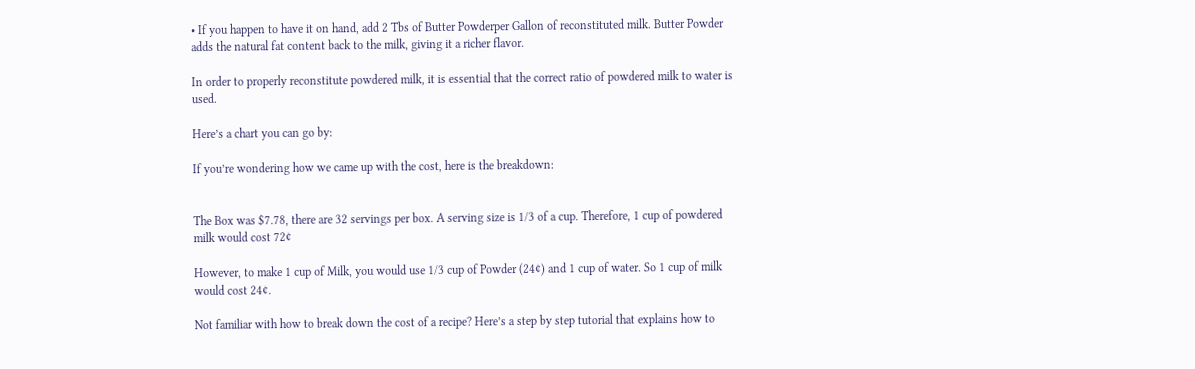• If you happen to have it on hand, add 2 Tbs of Butter Powderper Gallon of reconstituted milk. Butter Powder adds the natural fat content back to the milk, giving it a richer flavor.

In order to properly reconstitute powdered milk, it is essential that the correct ratio of powdered milk to water is used.

Here’s a chart you can go by:

If you’re wondering how we came up with the cost, here is the breakdown:


The Box was $7.78, there are 32 servings per box. A serving size is 1/3 of a cup. Therefore, 1 cup of powdered milk would cost 72¢

However, to make 1 cup of Milk, you would use 1/3 cup of Powder (24¢) and 1 cup of water. So 1 cup of milk would cost 24¢.

Not familiar with how to break down the cost of a recipe? Here’s a step by step tutorial that explains how to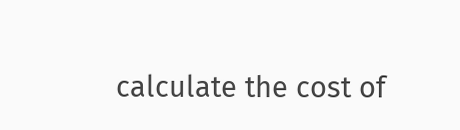calculate the cost of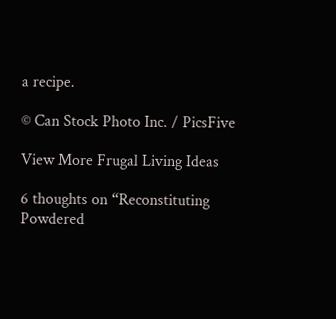a recipe.

© Can Stock Photo Inc. / PicsFive

View More Frugal Living Ideas

6 thoughts on “Reconstituting Powdered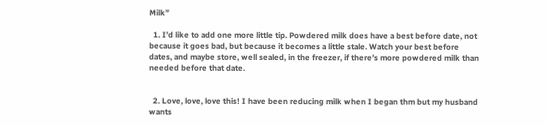Milk”

  1. I’d like to add one more little tip. Powdered milk does have a best before date, not because it goes bad, but because it becomes a little stale. Watch your best before dates, and maybe store, well sealed, in the freezer, if there’s more powdered milk than needed before that date.


  2. Love, love, love this! I have been reducing milk when I began thm but my husband wants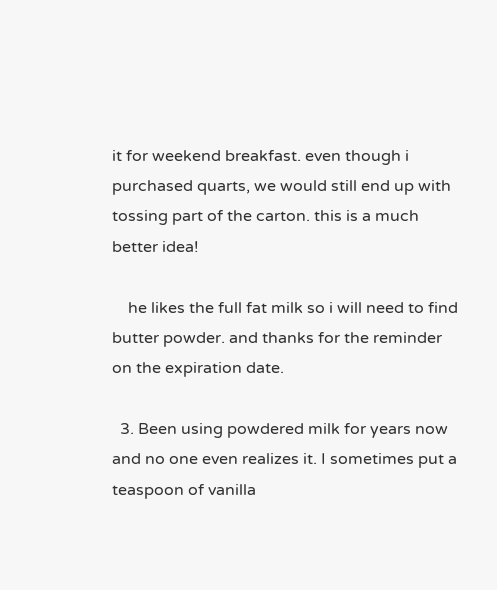it for weekend breakfast. even though i purchased quarts, we would still end up with tossing part of the carton. this is a much better idea!

    he likes the full fat milk so i will need to find butter powder. and thanks for the reminder on the expiration date.

  3. Been using powdered milk for years now and no one even realizes it. I sometimes put a teaspoon of vanilla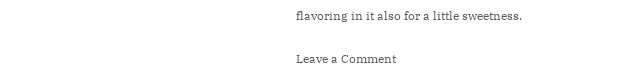flavoring in it also for a little sweetness.


Leave a Comment